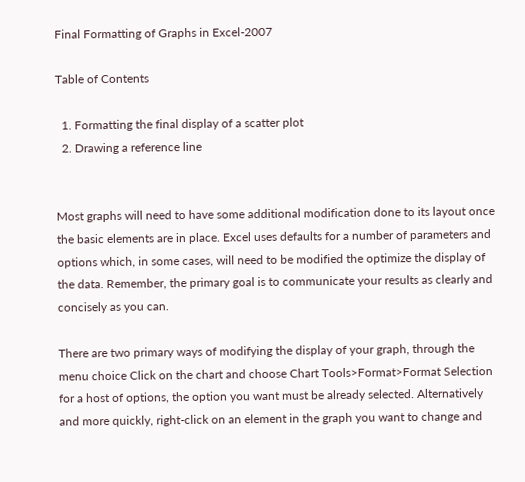Final Formatting of Graphs in Excel-2007

Table of Contents

  1. Formatting the final display of a scatter plot
  2. Drawing a reference line


Most graphs will need to have some additional modification done to its layout once the basic elements are in place. Excel uses defaults for a number of parameters and options which, in some cases, will need to be modified the optimize the display of the data. Remember, the primary goal is to communicate your results as clearly and concisely as you can.

There are two primary ways of modifying the display of your graph, through the menu choice Click on the chart and choose Chart Tools>Format>Format Selection for a host of options, the option you want must be already selected. Alternatively and more quickly, right-click on an element in the graph you want to change and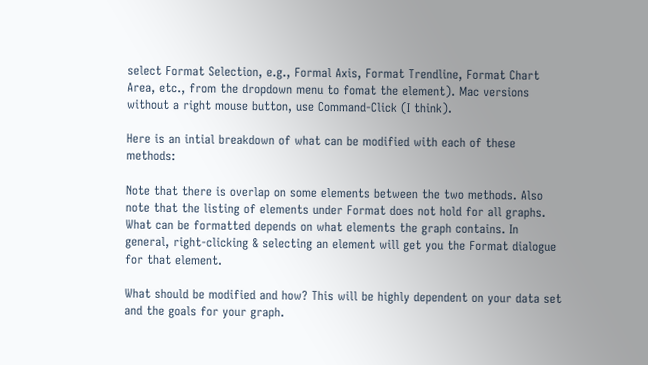select Format Selection, e.g., Formal Axis, Format Trendline, Format Chart Area, etc., from the dropdown menu to fomat the element). Mac versions without a right mouse button, use Command-Click (I think).

Here is an intial breakdown of what can be modified with each of these methods:

Note that there is overlap on some elements between the two methods. Also note that the listing of elements under Format does not hold for all graphs. What can be formatted depends on what elements the graph contains. In general, right-clicking & selecting an element will get you the Format dialogue for that element.

What should be modified and how? This will be highly dependent on your data set and the goals for your graph.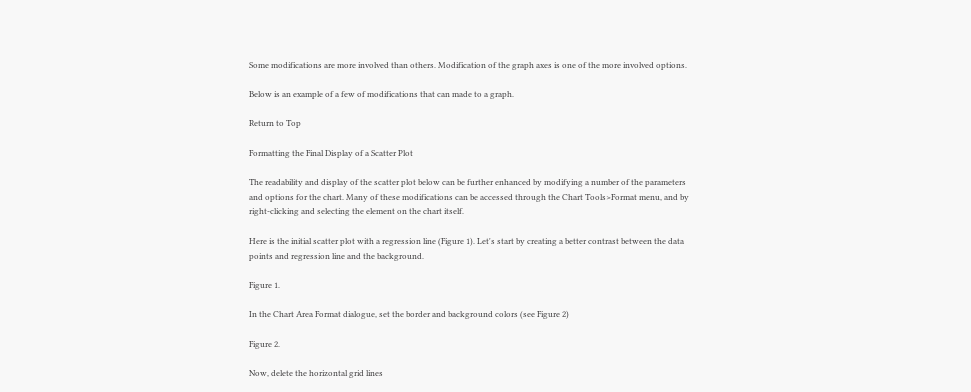Some modifications are more involved than others. Modification of the graph axes is one of the more involved options.

Below is an example of a few of modifications that can made to a graph.

Return to Top

Formatting the Final Display of a Scatter Plot

The readability and display of the scatter plot below can be further enhanced by modifying a number of the parameters and options for the chart. Many of these modifications can be accessed through the Chart Tools>Format menu, and by right-clicking and selecting the element on the chart itself.

Here is the initial scatter plot with a regression line (Figure 1). Let's start by creating a better contrast between the data points and regression line and the background.

Figure 1.

In the Chart Area Format dialogue, set the border and background colors (see Figure 2)

Figure 2.

Now, delete the horizontal grid lines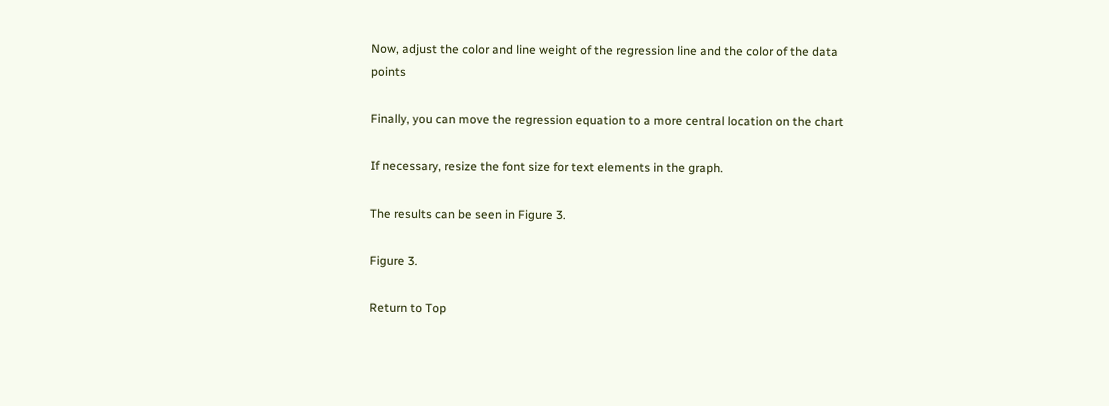Now, adjust the color and line weight of the regression line and the color of the data points

Finally, you can move the regression equation to a more central location on the chart

If necessary, resize the font size for text elements in the graph.

The results can be seen in Figure 3.

Figure 3.

Return to Top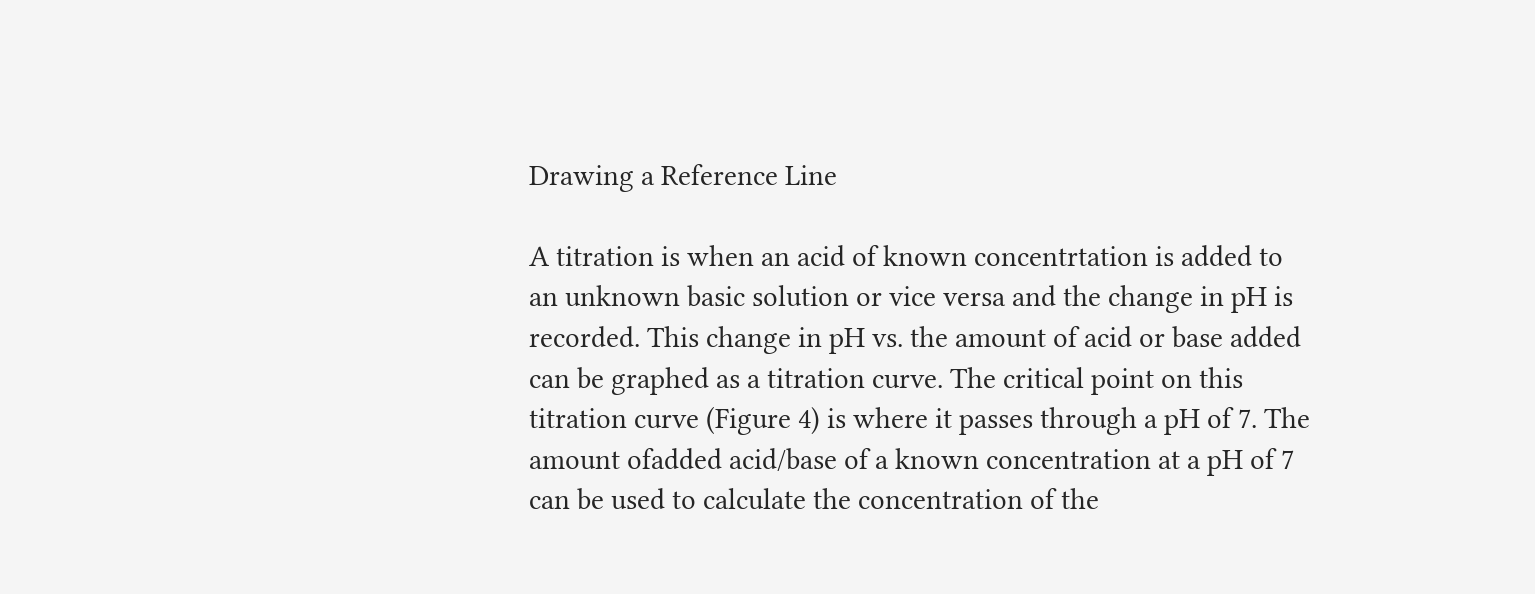Drawing a Reference Line

A titration is when an acid of known concentrtation is added to an unknown basic solution or vice versa and the change in pH is recorded. This change in pH vs. the amount of acid or base added can be graphed as a titration curve. The critical point on this titration curve (Figure 4) is where it passes through a pH of 7. The amount ofadded acid/base of a known concentration at a pH of 7 can be used to calculate the concentration of the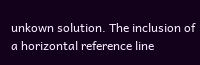unkown solution. The inclusion of a horizontal reference line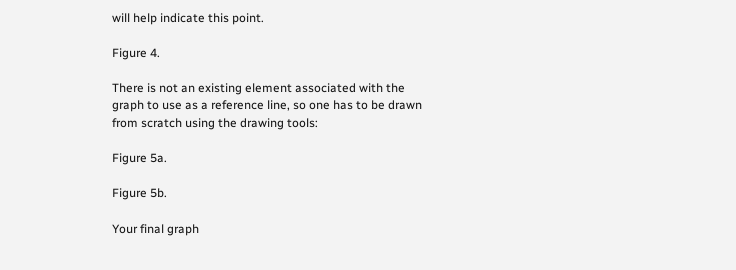will help indicate this point.

Figure 4.

There is not an existing element associated with the graph to use as a reference line, so one has to be drawn from scratch using the drawing tools:

Figure 5a.

Figure 5b.

Your final graph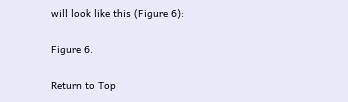will look like this (Figure 6):

Figure 6.

Return to Top